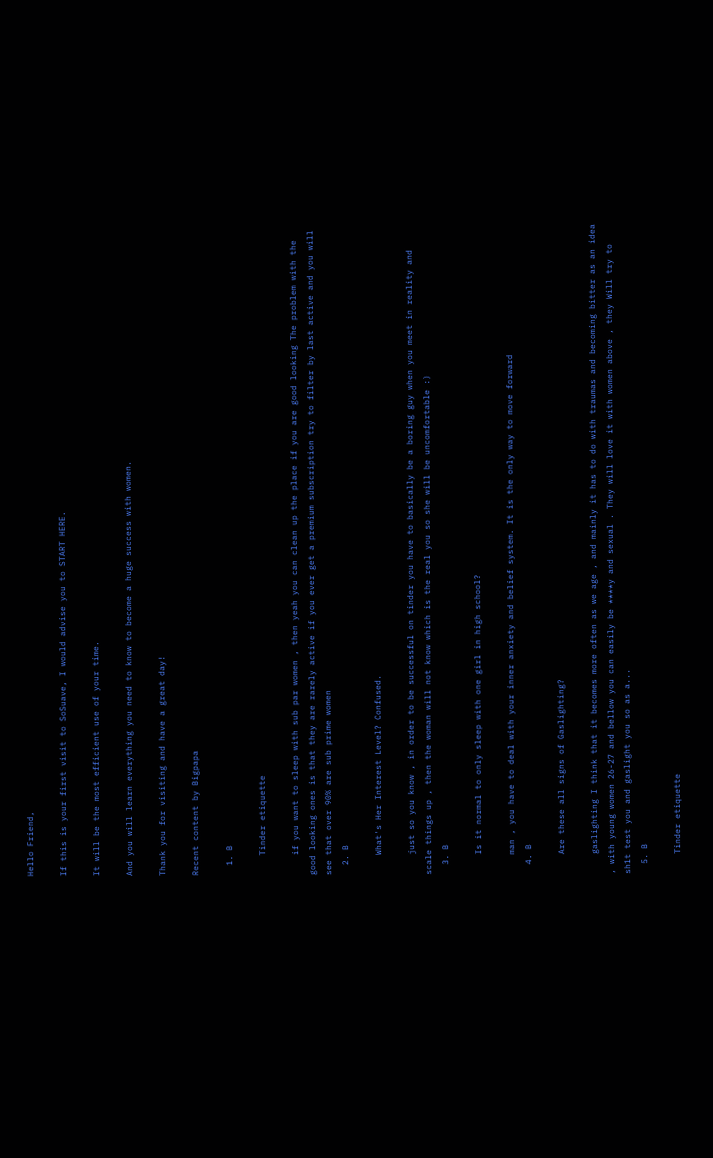Hello Friend,

If this is your first visit to SoSuave, I would advise you to START HERE.

It will be the most efficient use of your time.

And you will learn everything you need to know to become a huge success with women.

Thank you for visiting and have a great day!

Recent content by Bigpapa

  1. B

    Tinder etiquette

    if you want to sleep with sub par women , then yeah you can clean up the place if you are good looking The problem with the good looking ones is that they are rarely active if you ever get a premium subscription try to filter by last active and you will see that over 90% are sub prime women
  2. B

    What's Her Interest Level? Confused.

    just so you know , in order to be successful on tinder you have to basically be a boring guy when you meet in reality and scale things up , then the woman will not know which is the real you so she will be uncomfortable :)
  3. B

    Is it normal to only sleep with one girl in high school?

    man , you have to deal with your inner anxiety and belief system. It is the only way to move forward
  4. B

    Are these all signs of Gaslighting?

    gaslighting I think that it becomes more often as we age , and mainly it has to do with traumas and becoming bitter as an idea , with young women 26-27 and bellow you can easily be ****y and sexual . They will love it with women above , they Will try to sh1t test you and gaslight you so as a...
  5. B

    Tinder etiquette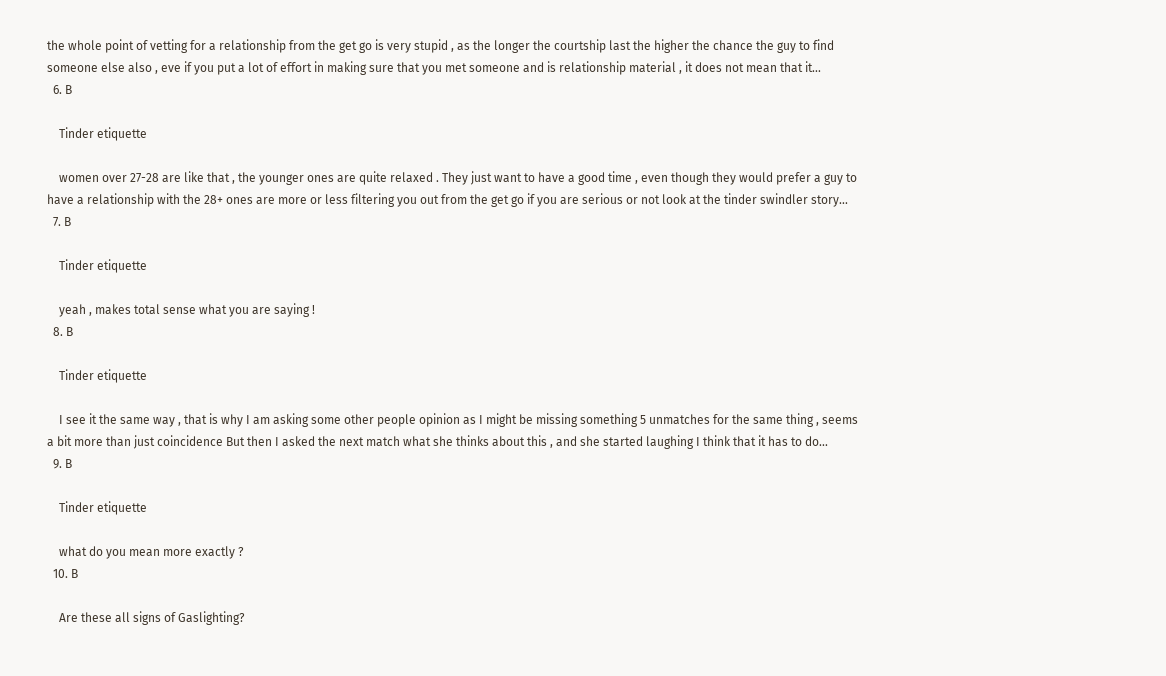the whole point of vetting for a relationship from the get go is very stupid , as the longer the courtship last the higher the chance the guy to find someone else also , eve if you put a lot of effort in making sure that you met someone and is relationship material , it does not mean that it...
  6. B

    Tinder etiquette

    women over 27-28 are like that , the younger ones are quite relaxed . They just want to have a good time , even though they would prefer a guy to have a relationship with the 28+ ones are more or less filtering you out from the get go if you are serious or not look at the tinder swindler story...
  7. B

    Tinder etiquette

    yeah , makes total sense what you are saying !
  8. B

    Tinder etiquette

    I see it the same way , that is why I am asking some other people opinion as I might be missing something 5 unmatches for the same thing , seems a bit more than just coincidence But then I asked the next match what she thinks about this , and she started laughing I think that it has to do...
  9. B

    Tinder etiquette

    what do you mean more exactly ?
  10. B

    Are these all signs of Gaslighting?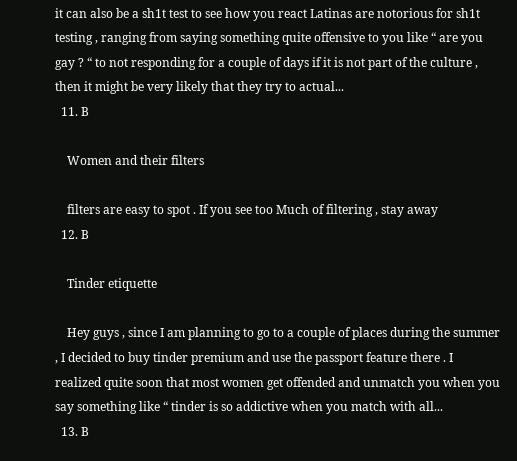it can also be a sh1t test to see how you react Latinas are notorious for sh1t testing , ranging from saying something quite offensive to you like “ are you gay ? “ to not responding for a couple of days if it is not part of the culture , then it might be very likely that they try to actual...
  11. B

    Women and their filters

    filters are easy to spot . If you see too Much of filtering , stay away
  12. B

    Tinder etiquette

    Hey guys , since I am planning to go to a couple of places during the summer , I decided to buy tinder premium and use the passport feature there . I realized quite soon that most women get offended and unmatch you when you say something like “ tinder is so addictive when you match with all...
  13. B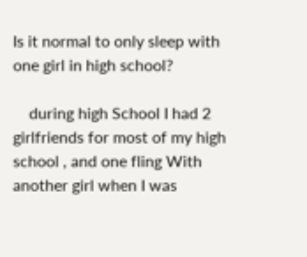Is it normal to only sleep with one girl in high school?

    during high School I had 2 girlfriends for most of my high school , and one fling With another girl when I was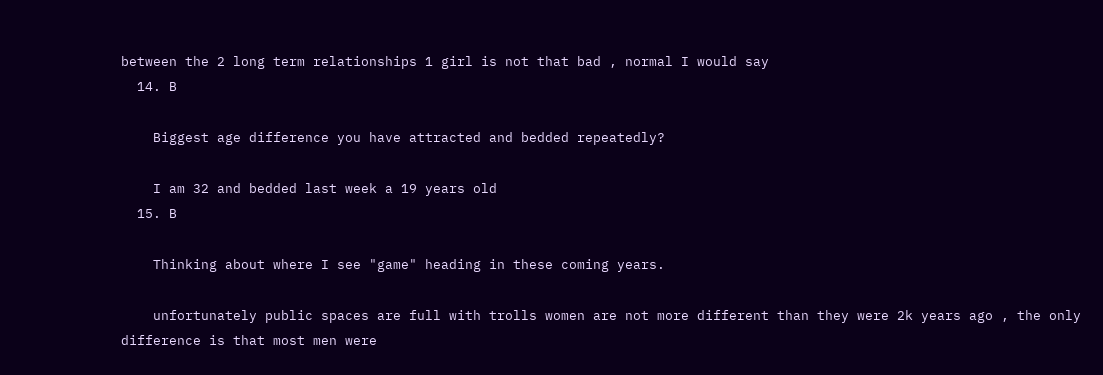between the 2 long term relationships 1 girl is not that bad , normal I would say
  14. B

    Biggest age difference you have attracted and bedded repeatedly?

    I am 32 and bedded last week a 19 years old
  15. B

    Thinking about where I see "game" heading in these coming years.

    unfortunately public spaces are full with trolls women are not more different than they were 2k years ago , the only difference is that most men were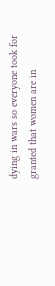dying in wars so everyone took for granted that women are in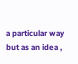a particular way but as an idea ,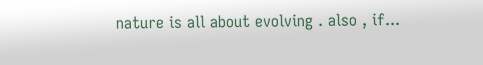nature is all about evolving . also , if...